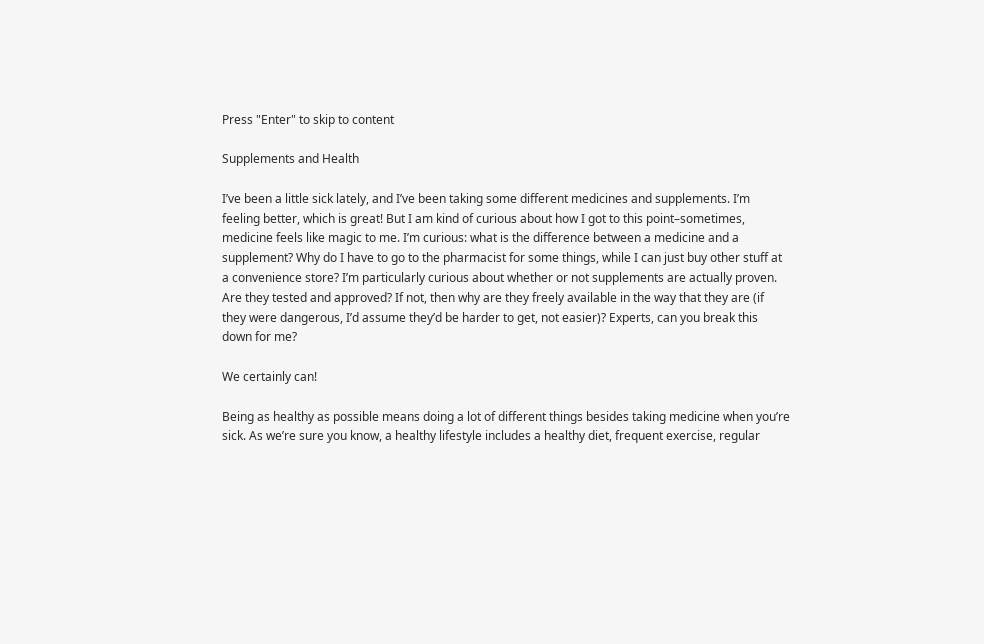Press "Enter" to skip to content

Supplements and Health

I’ve been a little sick lately, and I’ve been taking some different medicines and supplements. I’m feeling better, which is great! But I am kind of curious about how I got to this point–sometimes, medicine feels like magic to me. I’m curious: what is the difference between a medicine and a supplement? Why do I have to go to the pharmacist for some things, while I can just buy other stuff at a convenience store? I’m particularly curious about whether or not supplements are actually proven. Are they tested and approved? If not, then why are they freely available in the way that they are (if they were dangerous, I’d assume they’d be harder to get, not easier)? Experts, can you break this down for me?

We certainly can!

Being as healthy as possible means doing a lot of different things besides taking medicine when you’re sick. As we’re sure you know, a healthy lifestyle includes a healthy diet, frequent exercise, regular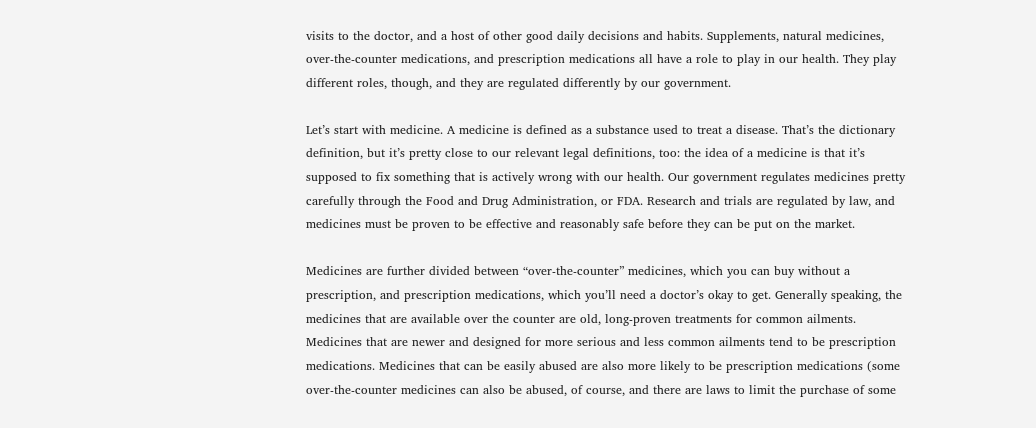visits to the doctor, and a host of other good daily decisions and habits. Supplements, natural medicines, over-the-counter medications, and prescription medications all have a role to play in our health. They play different roles, though, and they are regulated differently by our government.

Let’s start with medicine. A medicine is defined as a substance used to treat a disease. That’s the dictionary definition, but it’s pretty close to our relevant legal definitions, too: the idea of a medicine is that it’s supposed to fix something that is actively wrong with our health. Our government regulates medicines pretty carefully through the Food and Drug Administration, or FDA. Research and trials are regulated by law, and medicines must be proven to be effective and reasonably safe before they can be put on the market.

Medicines are further divided between “over-the-counter” medicines, which you can buy without a prescription, and prescription medications, which you’ll need a doctor’s okay to get. Generally speaking, the medicines that are available over the counter are old, long-proven treatments for common ailments. Medicines that are newer and designed for more serious and less common ailments tend to be prescription medications. Medicines that can be easily abused are also more likely to be prescription medications (some over-the-counter medicines can also be abused, of course, and there are laws to limit the purchase of some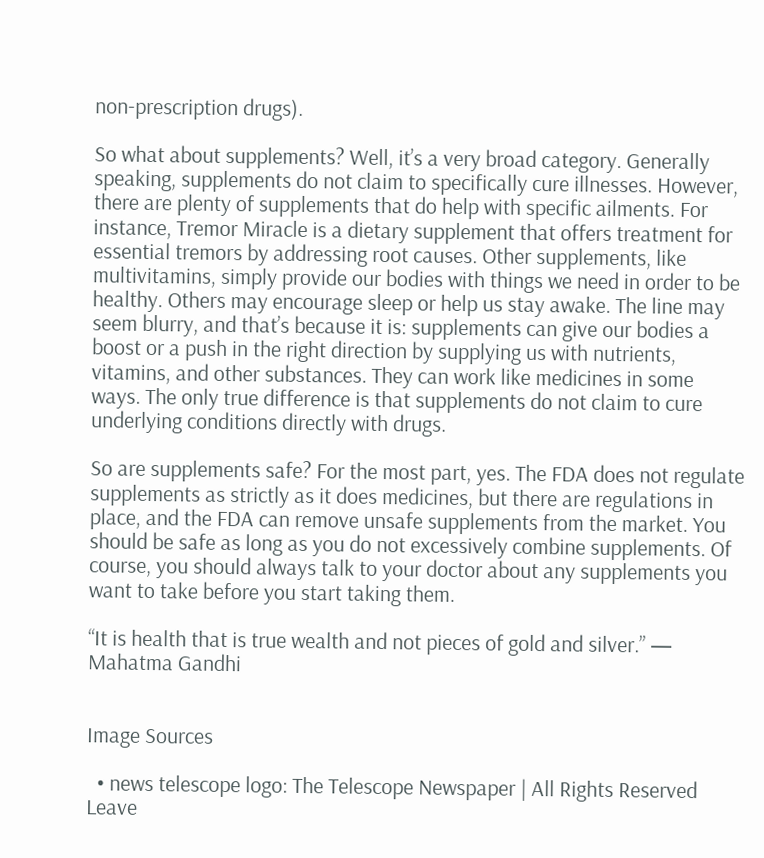non-prescription drugs).

So what about supplements? Well, it’s a very broad category. Generally speaking, supplements do not claim to specifically cure illnesses. However, there are plenty of supplements that do help with specific ailments. For instance, Tremor Miracle is a dietary supplement that offers treatment for essential tremors by addressing root causes. Other supplements, like multivitamins, simply provide our bodies with things we need in order to be healthy. Others may encourage sleep or help us stay awake. The line may seem blurry, and that’s because it is: supplements can give our bodies a boost or a push in the right direction by supplying us with nutrients, vitamins, and other substances. They can work like medicines in some ways. The only true difference is that supplements do not claim to cure underlying conditions directly with drugs.

So are supplements safe? For the most part, yes. The FDA does not regulate supplements as strictly as it does medicines, but there are regulations in place, and the FDA can remove unsafe supplements from the market. You should be safe as long as you do not excessively combine supplements. Of course, you should always talk to your doctor about any supplements you want to take before you start taking them.

“It is health that is true wealth and not pieces of gold and silver.” — Mahatma Gandhi


Image Sources

  • news telescope logo: The Telescope Newspaper | All Rights Reserved
Leave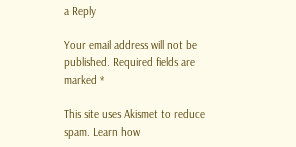a Reply

Your email address will not be published. Required fields are marked *

This site uses Akismet to reduce spam. Learn how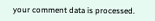your comment data is processed.